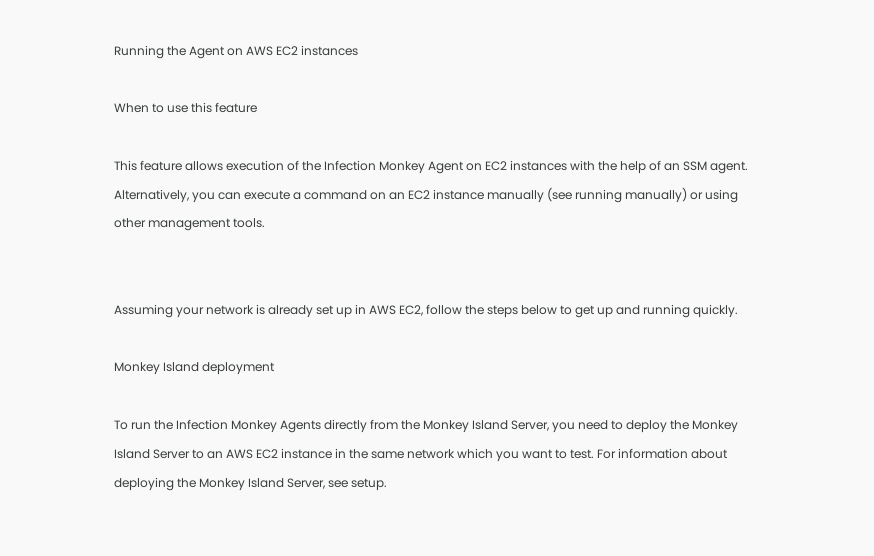Running the Agent on AWS EC2 instances

When to use this feature

This feature allows execution of the Infection Monkey Agent on EC2 instances with the help of an SSM agent.
Alternatively, you can execute a command on an EC2 instance manually (see running manually) or using other management tools.


Assuming your network is already set up in AWS EC2, follow the steps below to get up and running quickly.

Monkey Island deployment

To run the Infection Monkey Agents directly from the Monkey Island Server, you need to deploy the Monkey Island Server to an AWS EC2 instance in the same network which you want to test. For information about deploying the Monkey Island Server, see setup.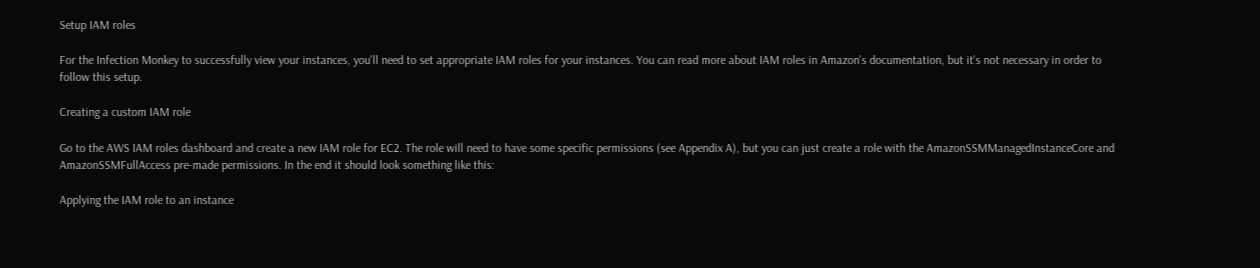Setup IAM roles

For the Infection Monkey to successfully view your instances, you'll need to set appropriate IAM roles for your instances. You can read more about IAM roles in Amazon's documentation, but it's not necessary in order to follow this setup.

Creating a custom IAM role

Go to the AWS IAM roles dashboard and create a new IAM role for EC2. The role will need to have some specific permissions (see Appendix A), but you can just create a role with the AmazonSSMManagedInstanceCore and AmazonSSMFullAccess pre-made permissions. In the end it should look something like this:

Applying the IAM role to an instance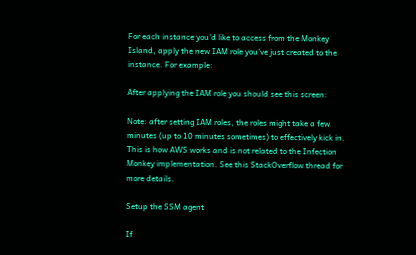For each instance you'd like to access from the Monkey Island, apply the new IAM role you've just created to the instance. For example:

After applying the IAM role you should see this screen:

Note: after setting IAM roles, the roles might take a few minutes (up to 10 minutes sometimes) to effectively kick in. This is how AWS works and is not related to the Infection Monkey implementation. See this StackOverflow thread for more details.

Setup the SSM agent

If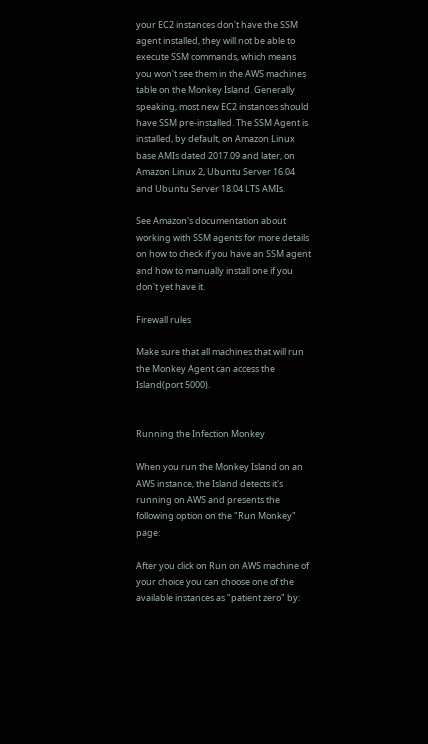your EC2 instances don't have the SSM agent installed, they will not be able to execute SSM commands, which means you won't see them in the AWS machines table on the Monkey Island. Generally speaking, most new EC2 instances should have SSM pre-installed. The SSM Agent is installed, by default, on Amazon Linux base AMIs dated 2017.09 and later, on Amazon Linux 2, Ubuntu Server 16.04 and Ubuntu Server 18.04 LTS AMIs.

See Amazon's documentation about working with SSM agents for more details on how to check if you have an SSM agent and how to manually install one if you don't yet have it.

Firewall rules

Make sure that all machines that will run the Monkey Agent can access the Island(port 5000).


Running the Infection Monkey

When you run the Monkey Island on an AWS instance, the Island detects it's running on AWS and presents the following option on the "Run Monkey" page:

After you click on Run on AWS machine of your choice you can choose one of the available instances as "patient zero" by: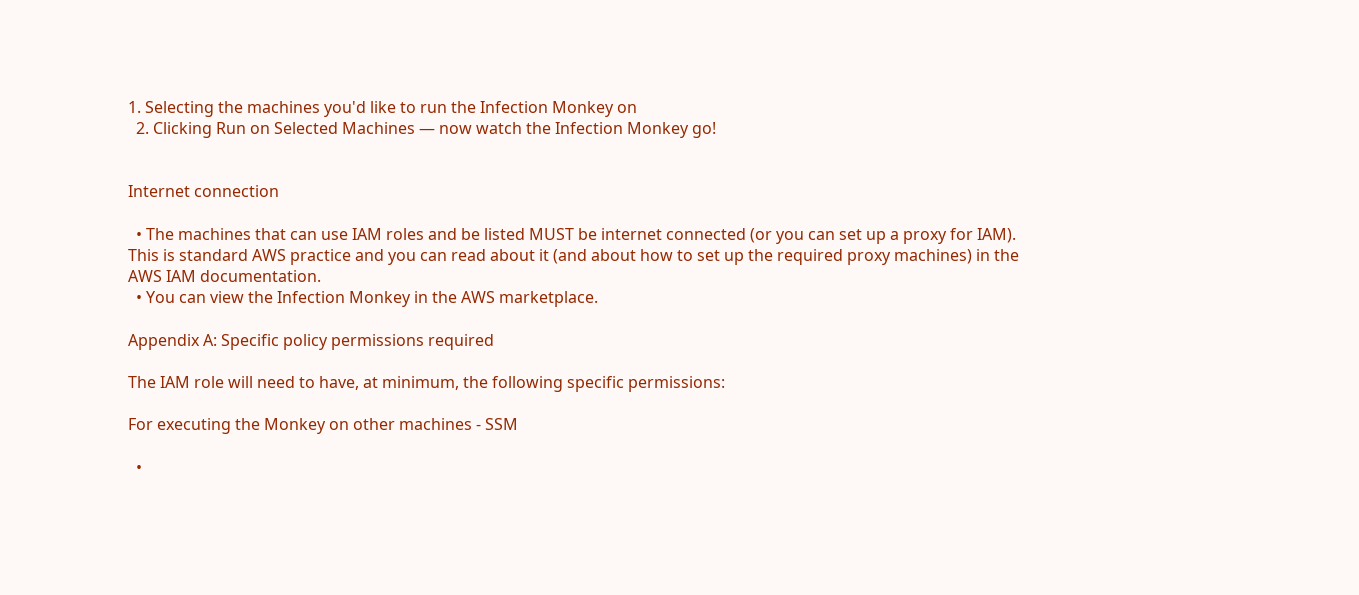1. Selecting the machines you'd like to run the Infection Monkey on
  2. Clicking Run on Selected Machines — now watch the Infection Monkey go!


Internet connection

  • The machines that can use IAM roles and be listed MUST be internet connected (or you can set up a proxy for IAM). This is standard AWS practice and you can read about it (and about how to set up the required proxy machines) in the AWS IAM documentation.
  • You can view the Infection Monkey in the AWS marketplace.

Appendix A: Specific policy permissions required

The IAM role will need to have, at minimum, the following specific permissions:

For executing the Monkey on other machines - SSM

  •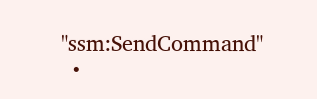"ssm:SendCommand"
  •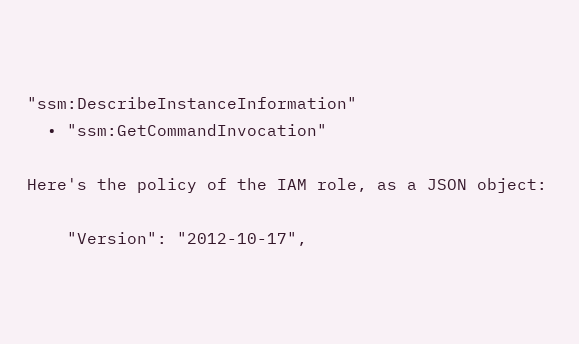"ssm:DescribeInstanceInformation"
  • "ssm:GetCommandInvocation"

Here's the policy of the IAM role, as a JSON object:

    "Version": "2012-10-17",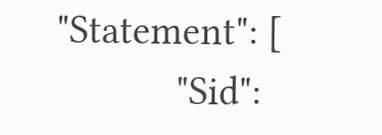"Statement": [
            "Sid":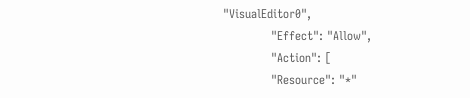"VisualEditor0",
            "Effect": "Allow",
            "Action": [
            "Resource": "*"